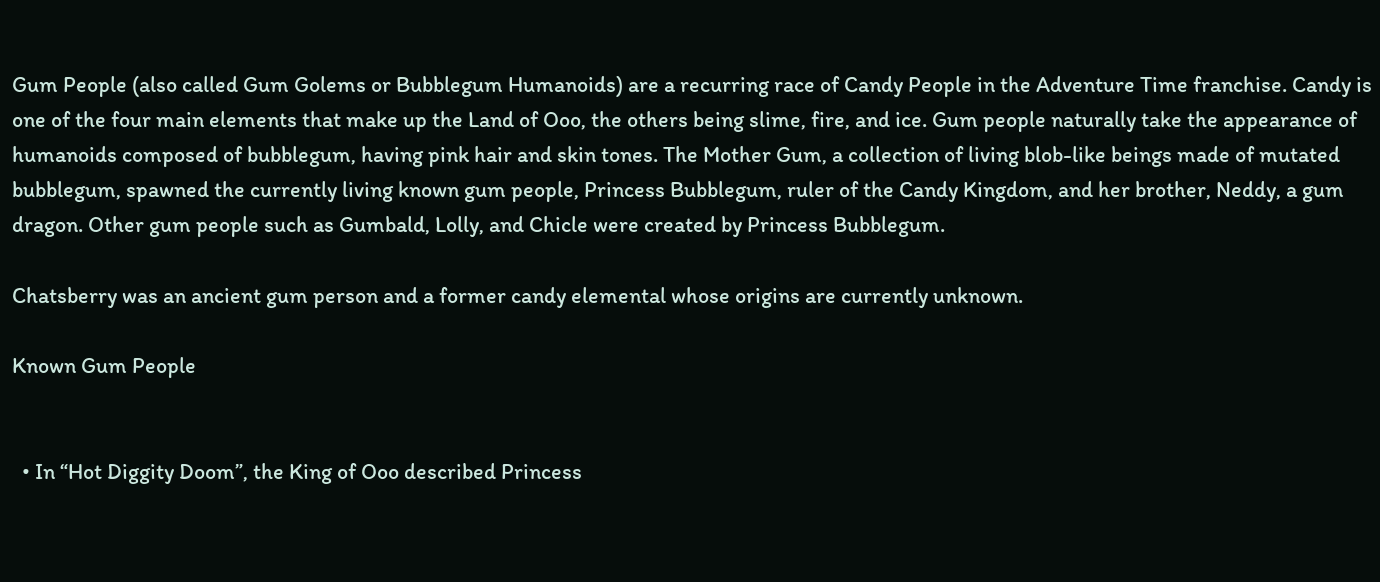Gum People (also called Gum Golems or Bubblegum Humanoids) are a recurring race of Candy People in the Adventure Time franchise. Candy is one of the four main elements that make up the Land of Ooo, the others being slime, fire, and ice. Gum people naturally take the appearance of humanoids composed of bubblegum, having pink hair and skin tones. The Mother Gum, a collection of living blob-like beings made of mutated bubblegum, spawned the currently living known gum people, Princess Bubblegum, ruler of the Candy Kingdom, and her brother, Neddy, a gum dragon. Other gum people such as Gumbald, Lolly, and Chicle were created by Princess Bubblegum.

Chatsberry was an ancient gum person and a former candy elemental whose origins are currently unknown.

Known Gum People


  • In “Hot Diggity Doom”, the King of Ooo described Princess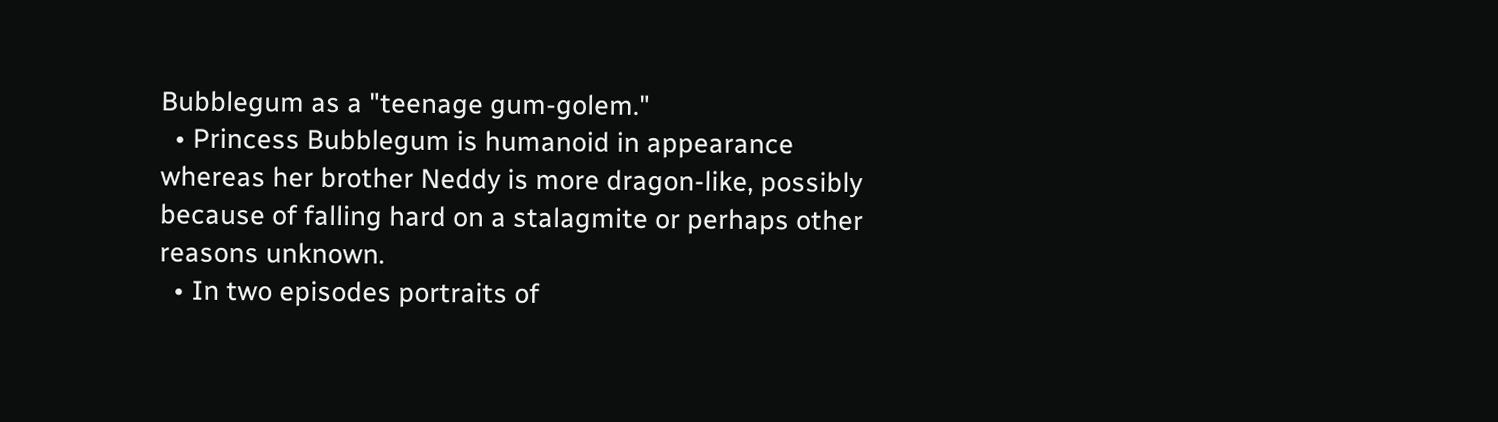Bubblegum as a "teenage gum-golem."
  • Princess Bubblegum is humanoid in appearance whereas her brother Neddy is more dragon-like, possibly because of falling hard on a stalagmite or perhaps other reasons unknown.
  • In two episodes portraits of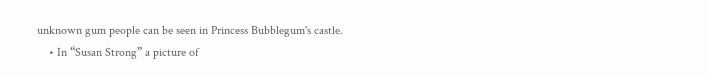unknown gum people can be seen in Princess Bubblegum's castle.
    • In “Susan Strong” a picture of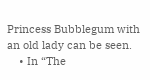Princess Bubblegum with an old lady can be seen.
    • In “The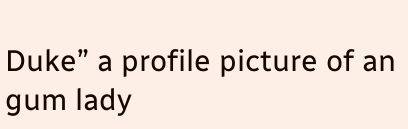Duke” a profile picture of an gum lady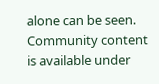alone can be seen.
Community content is available under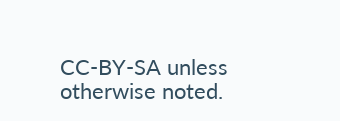CC-BY-SA unless otherwise noted.